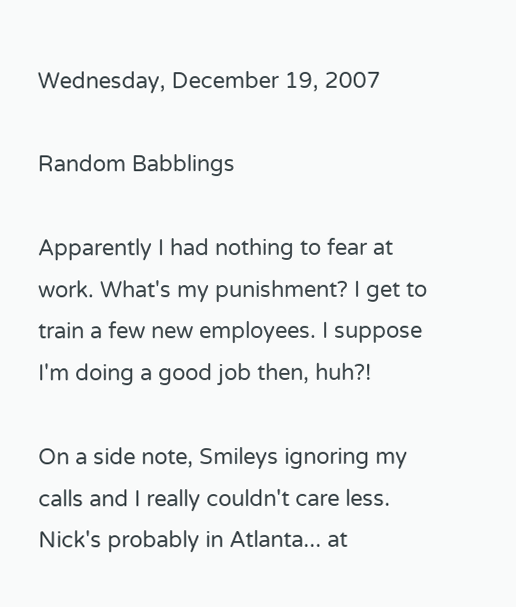Wednesday, December 19, 2007

Random Babblings

Apparently I had nothing to fear at work. What's my punishment? I get to train a few new employees. I suppose I'm doing a good job then, huh?!

On a side note, Smileys ignoring my calls and I really couldn't care less. Nick's probably in Atlanta... at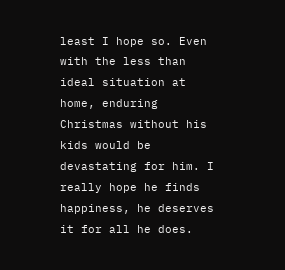least I hope so. Even with the less than ideal situation at home, enduring Christmas without his kids would be devastating for him. I really hope he finds happiness, he deserves it for all he does.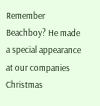Remember Beachboy? He made a special appearance at our companies Christmas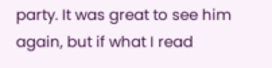party. It was great to see him again, but if what I read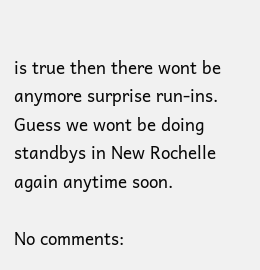is true then there wont be anymore surprise run-ins. Guess we wont be doing standbys in New Rochelle again anytime soon.

No comments: